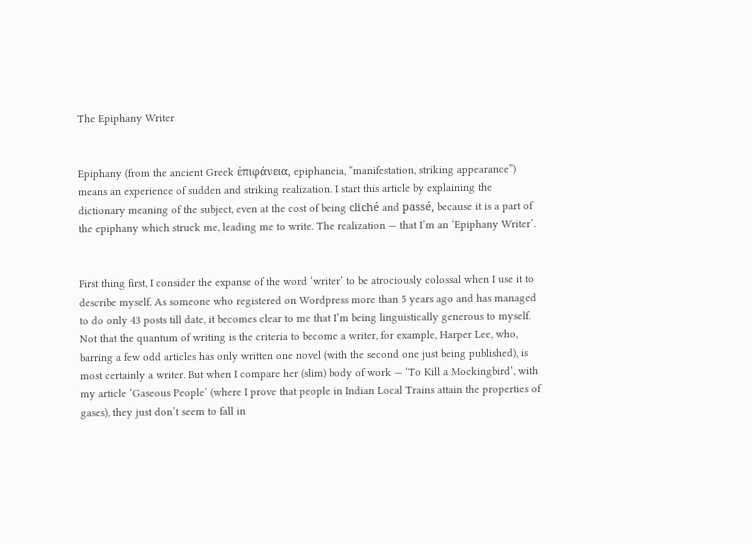The Epiphany Writer


Epiphany (from the ancient Greek ἐπιφάνεια, epiphaneia, “manifestation, striking appearance”) means an experience of sudden and striking realization. I start this article by explaining the dictionary meaning of the subject, even at the cost of being cliché and passé, because it is a part of the epiphany which struck me, leading me to write. The realization — that I’m an ‘Epiphany Writer’.


First thing first, I consider the expanse of the word ‘writer’ to be atrociously colossal when I use it to describe myself. As someone who registered on Wordpress more than 5 years ago and has managed to do only 43 posts till date, it becomes clear to me that I’m being linguistically generous to myself. Not that the quantum of writing is the criteria to become a writer, for example, Harper Lee, who, barring a few odd articles has only written one novel (with the second one just being published), is most certainly a writer. But when I compare her (slim) body of work — ‘To Kill a Mockingbird’, with my article ‘Gaseous People’ (where I prove that people in Indian Local Trains attain the properties of gases), they just don’t seem to fall in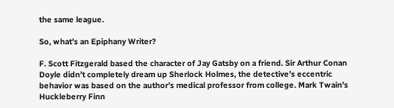the same league.

So, what’s an Epiphany Writer?

F. Scott Fitzgerald based the character of Jay Gatsby on a friend. Sir Arthur Conan Doyle didn’t completely dream up Sherlock Holmes, the detective’s eccentric behavior was based on the author’s medical professor from college. Mark Twain’s Huckleberry Finn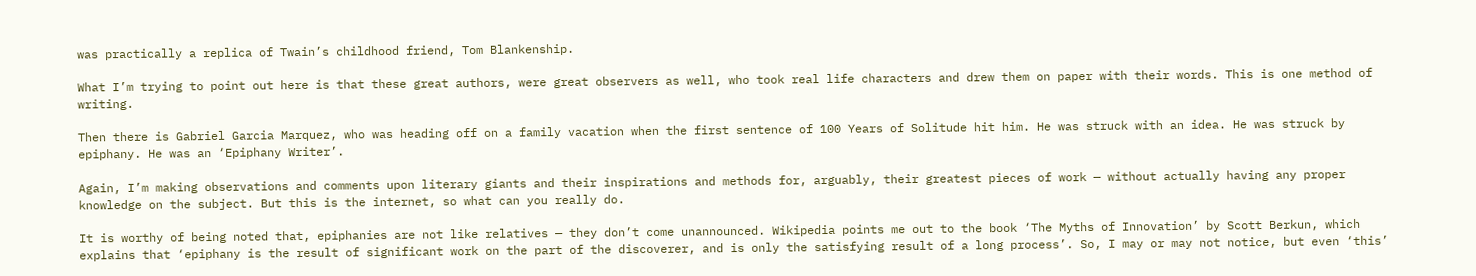was practically a replica of Twain’s childhood friend, Tom Blankenship.

What I’m trying to point out here is that these great authors, were great observers as well, who took real life characters and drew them on paper with their words. This is one method of writing.

Then there is Gabriel Garcia Marquez, who was heading off on a family vacation when the first sentence of 100 Years of Solitude hit him. He was struck with an idea. He was struck by epiphany. He was an ‘Epiphany Writer’.

Again, I’m making observations and comments upon literary giants and their inspirations and methods for, arguably, their greatest pieces of work — without actually having any proper knowledge on the subject. But this is the internet, so what can you really do.

It is worthy of being noted that, epiphanies are not like relatives — they don’t come unannounced. Wikipedia points me out to the book ‘The Myths of Innovation’ by Scott Berkun, which explains that ‘epiphany is the result of significant work on the part of the discoverer, and is only the satisfying result of a long process’. So, I may or may not notice, but even ‘this’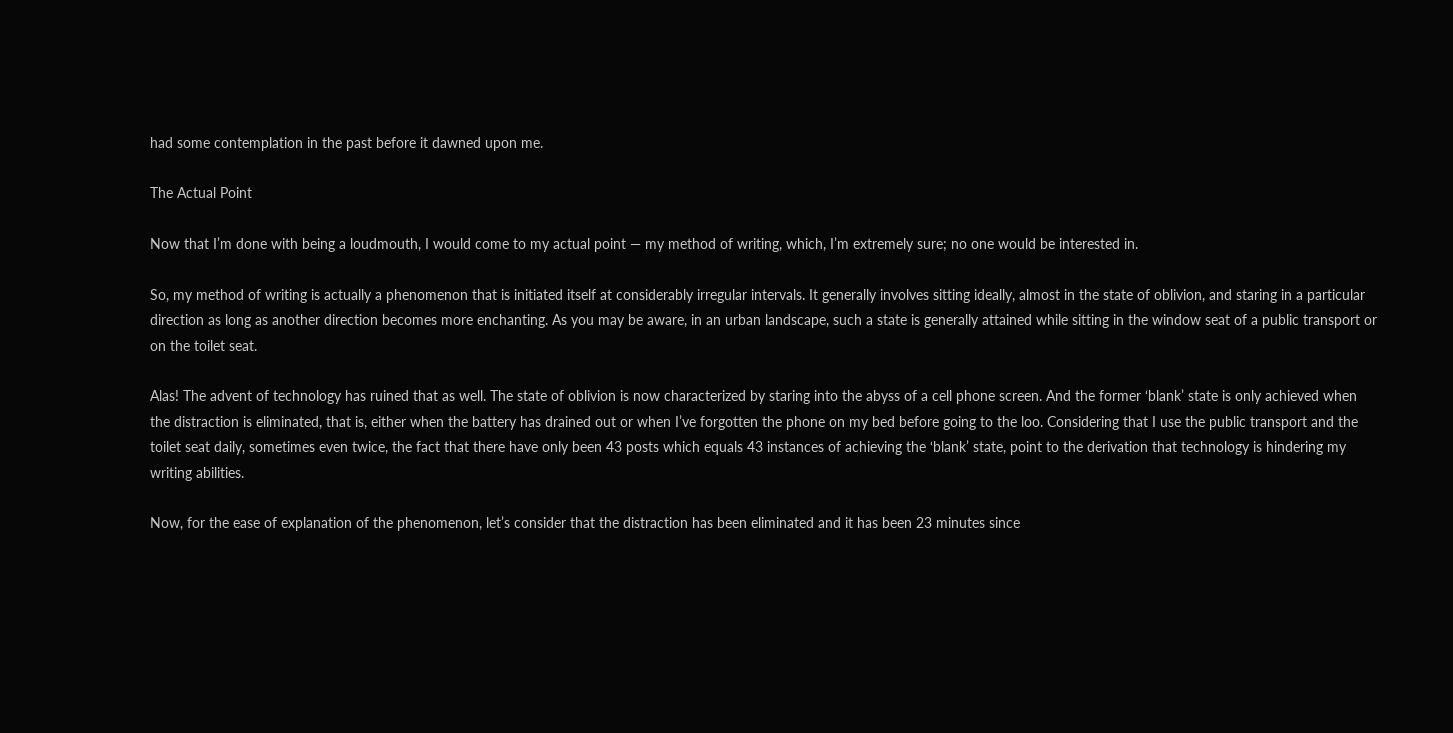had some contemplation in the past before it dawned upon me.

The Actual Point

Now that I’m done with being a loudmouth, I would come to my actual point — my method of writing, which, I’m extremely sure; no one would be interested in.

So, my method of writing is actually a phenomenon that is initiated itself at considerably irregular intervals. It generally involves sitting ideally, almost in the state of oblivion, and staring in a particular direction as long as another direction becomes more enchanting. As you may be aware, in an urban landscape, such a state is generally attained while sitting in the window seat of a public transport or on the toilet seat.

Alas! The advent of technology has ruined that as well. The state of oblivion is now characterized by staring into the abyss of a cell phone screen. And the former ‘blank’ state is only achieved when the distraction is eliminated, that is, either when the battery has drained out or when I’ve forgotten the phone on my bed before going to the loo. Considering that I use the public transport and the toilet seat daily, sometimes even twice, the fact that there have only been 43 posts which equals 43 instances of achieving the ‘blank’ state, point to the derivation that technology is hindering my writing abilities.

Now, for the ease of explanation of the phenomenon, let’s consider that the distraction has been eliminated and it has been 23 minutes since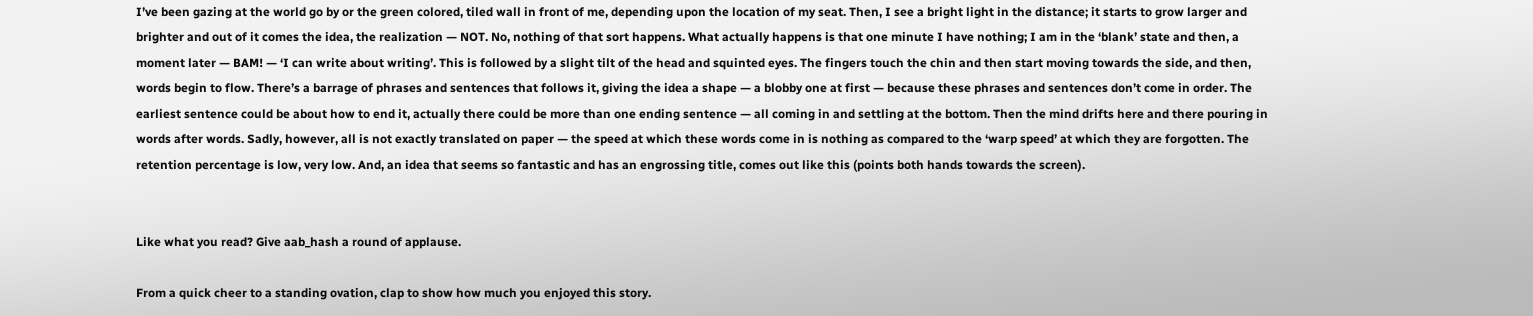I’ve been gazing at the world go by or the green colored, tiled wall in front of me, depending upon the location of my seat. Then, I see a bright light in the distance; it starts to grow larger and brighter and out of it comes the idea, the realization — NOT. No, nothing of that sort happens. What actually happens is that one minute I have nothing; I am in the ‘blank’ state and then, a moment later — BAM! — ‘I can write about writing’. This is followed by a slight tilt of the head and squinted eyes. The fingers touch the chin and then start moving towards the side, and then, words begin to flow. There’s a barrage of phrases and sentences that follows it, giving the idea a shape — a blobby one at first — because these phrases and sentences don’t come in order. The earliest sentence could be about how to end it, actually there could be more than one ending sentence — all coming in and settling at the bottom. Then the mind drifts here and there pouring in words after words. Sadly, however, all is not exactly translated on paper — the speed at which these words come in is nothing as compared to the ‘warp speed’ at which they are forgotten. The retention percentage is low, very low. And, an idea that seems so fantastic and has an engrossing title, comes out like this (points both hands towards the screen).


Like what you read? Give aab_hash a round of applause.

From a quick cheer to a standing ovation, clap to show how much you enjoyed this story.